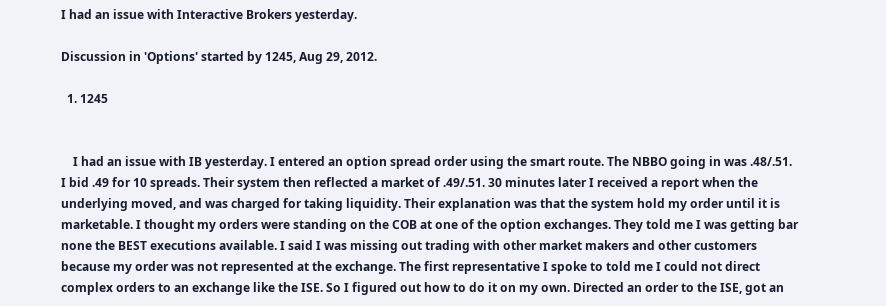I had an issue with Interactive Brokers yesterday.

Discussion in 'Options' started by 1245, Aug 29, 2012.

  1. 1245


    I had an issue with IB yesterday. I entered an option spread order using the smart route. The NBBO going in was .48/.51. I bid .49 for 10 spreads. Their system then reflected a market of .49/.51. 30 minutes later I received a report when the underlying moved, and was charged for taking liquidity. Their explanation was that the system hold my order until it is marketable. I thought my orders were standing on the COB at one of the option exchanges. They told me I was getting bar none the BEST executions available. I said I was missing out trading with other market makers and other customers because my order was not represented at the exchange. The first representative I spoke to told me I could not direct complex orders to an exchange like the ISE. So I figured out how to do it on my own. Directed an order to the ISE, got an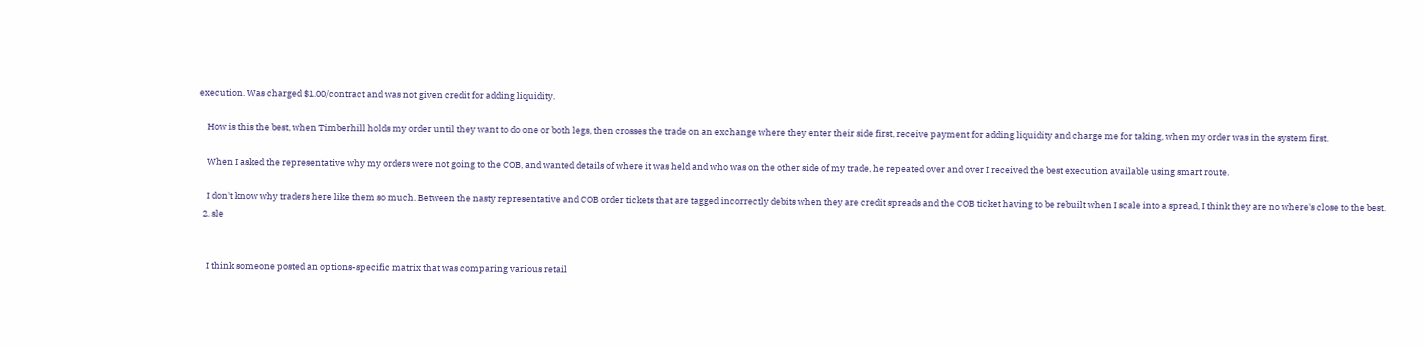execution. Was charged $1.00/contract and was not given credit for adding liquidity.

    How is this the best, when Timberhill holds my order until they want to do one or both legs, then crosses the trade on an exchange where they enter their side first, receive payment for adding liquidity and charge me for taking, when my order was in the system first.

    When I asked the representative why my orders were not going to the COB, and wanted details of where it was held and who was on the other side of my trade, he repeated over and over I received the best execution available using smart route.

    I don't know why traders here like them so much. Between the nasty representative and COB order tickets that are tagged incorrectly debits when they are credit spreads and the COB ticket having to be rebuilt when I scale into a spread, I think they are no where's close to the best.
  2. sle


    I think someone posted an options-specific matrix that was comparing various retail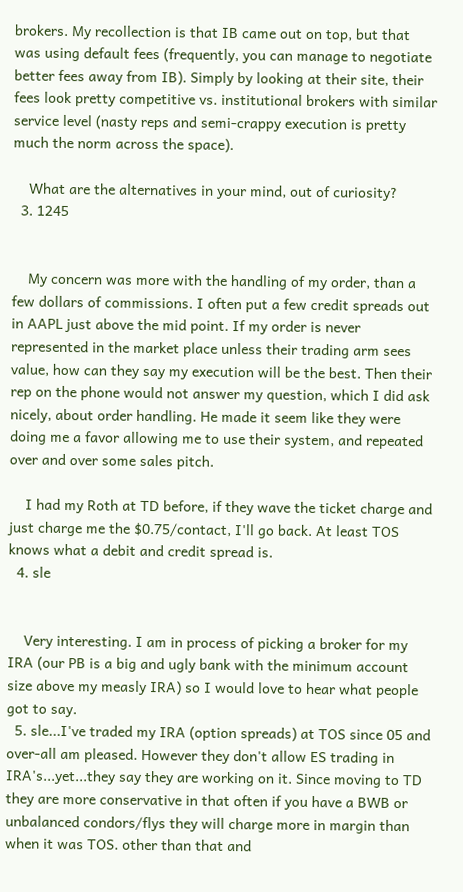brokers. My recollection is that IB came out on top, but that was using default fees (frequently, you can manage to negotiate better fees away from IB). Simply by looking at their site, their fees look pretty competitive vs. institutional brokers with similar service level (nasty reps and semi-crappy execution is pretty much the norm across the space).

    What are the alternatives in your mind, out of curiosity?
  3. 1245


    My concern was more with the handling of my order, than a few dollars of commissions. I often put a few credit spreads out in AAPL just above the mid point. If my order is never represented in the market place unless their trading arm sees value, how can they say my execution will be the best. Then their rep on the phone would not answer my question, which I did ask nicely, about order handling. He made it seem like they were doing me a favor allowing me to use their system, and repeated over and over some sales pitch.

    I had my Roth at TD before, if they wave the ticket charge and just charge me the $0.75/contact, I'll go back. At least TOS knows what a debit and credit spread is.
  4. sle


    Very interesting. I am in process of picking a broker for my IRA (our PB is a big and ugly bank with the minimum account size above my measly IRA) so I would love to hear what people got to say.
  5. sle...I've traded my IRA (option spreads) at TOS since 05 and over-all am pleased. However they don't allow ES trading in IRA's...yet...they say they are working on it. Since moving to TD they are more conservative in that often if you have a BWB or unbalanced condors/flys they will charge more in margin than when it was TOS. other than that and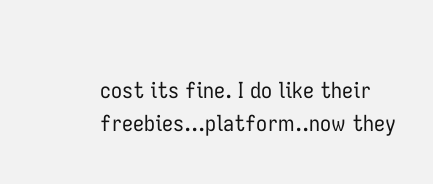cost its fine. I do like their freebies...platform..now they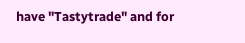have "Tastytrade" and for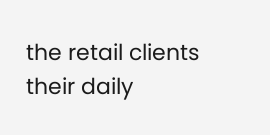the retail clients their daily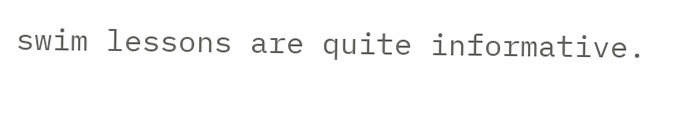swim lessons are quite informative.